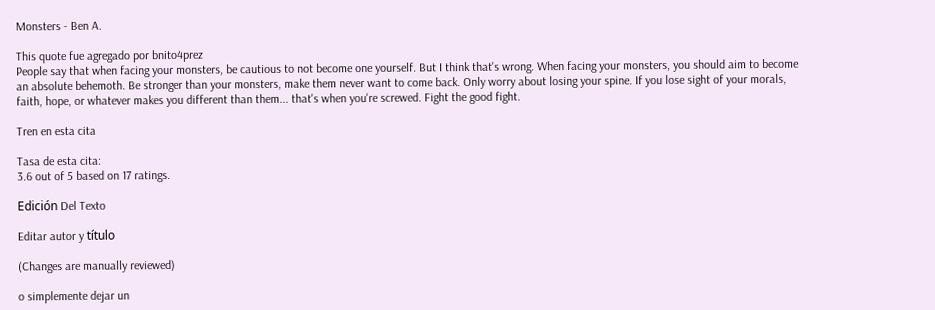Monsters - Ben A.

This quote fue agregado por bnito4prez
People say that when facing your monsters, be cautious to not become one yourself. But I think that's wrong. When facing your monsters, you should aim to become an absolute behemoth. Be stronger than your monsters, make them never want to come back. Only worry about losing your spine. If you lose sight of your morals, faith, hope, or whatever makes you different than them... that's when you're screwed. Fight the good fight.

Tren en esta cita

Tasa de esta cita:
3.6 out of 5 based on 17 ratings.

Edición Del Texto

Editar autor y título

(Changes are manually reviewed)

o simplemente dejar un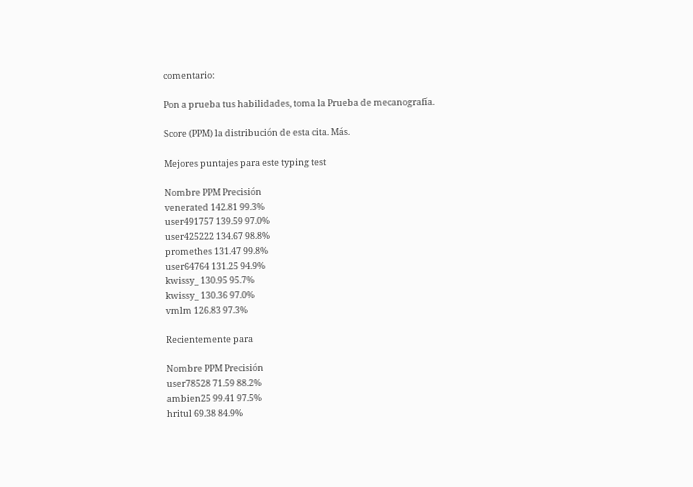comentario:

Pon a prueba tus habilidades, toma la Prueba de mecanografía.

Score (PPM) la distribución de esta cita. Más.

Mejores puntajes para este typing test

Nombre PPM Precisión
venerated 142.81 99.3%
user491757 139.59 97.0%
user425222 134.67 98.8%
promethes 131.47 99.8%
user64764 131.25 94.9%
kwissy_ 130.95 95.7%
kwissy_ 130.36 97.0%
vmlm 126.83 97.3%

Recientemente para

Nombre PPM Precisión
user78528 71.59 88.2%
ambien25 99.41 97.5%
hritul 69.38 84.9%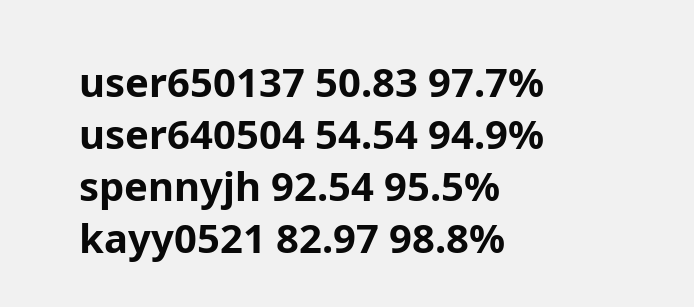user650137 50.83 97.7%
user640504 54.54 94.9%
spennyjh 92.54 95.5%
kayy0521 82.97 98.8%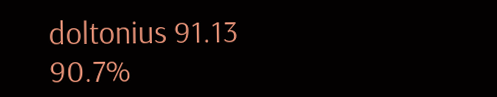doltonius 91.13 90.7%